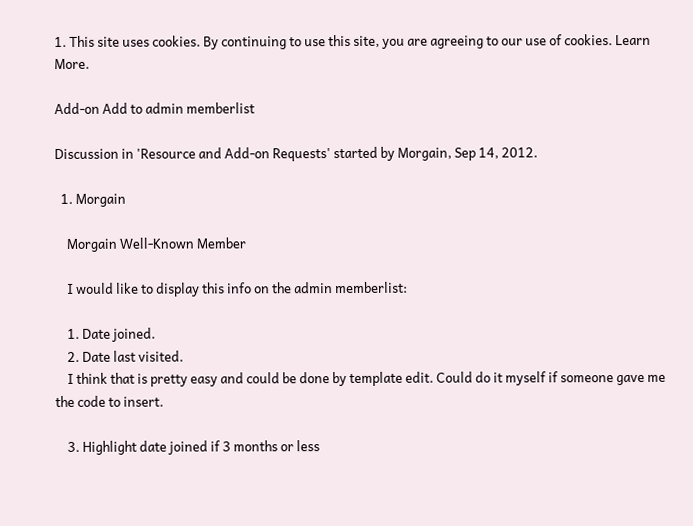1. This site uses cookies. By continuing to use this site, you are agreeing to our use of cookies. Learn More.

Add-on Add to admin memberlist

Discussion in 'Resource and Add-on Requests' started by Morgain, Sep 14, 2012.

  1. Morgain

    Morgain Well-Known Member

    I would like to display this info on the admin memberlist:

    1. Date joined.
    2. Date last visited.
    I think that is pretty easy and could be done by template edit. Could do it myself if someone gave me the code to insert.

    3. Highlight date joined if 3 months or less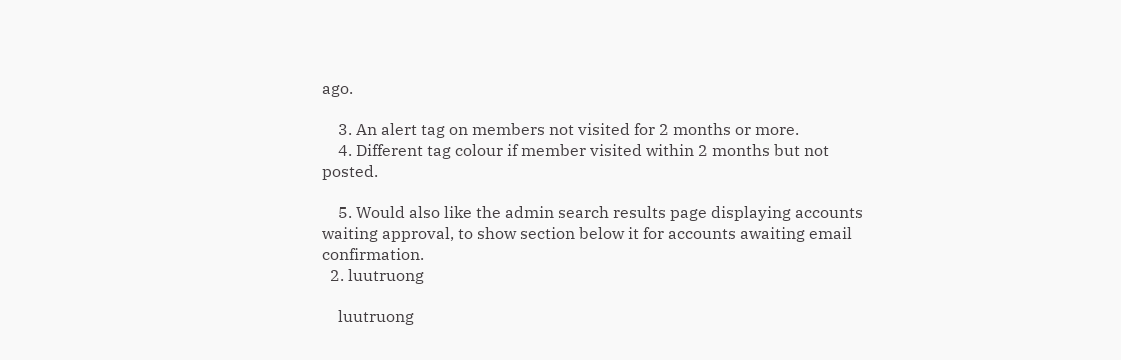ago.

    3. An alert tag on members not visited for 2 months or more.
    4. Different tag colour if member visited within 2 months but not posted.

    5. Would also like the admin search results page displaying accounts waiting approval, to show section below it for accounts awaiting email confirmation.
  2. luutruong

    luutruong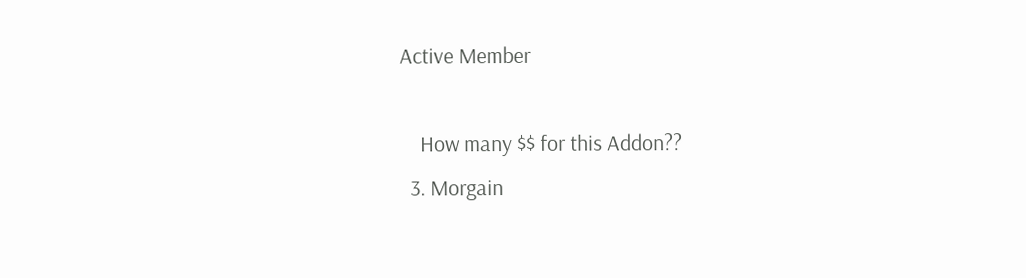Active Member

    How many $$ for this Addon??
  3. Morgain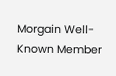Morgain Well-Known Member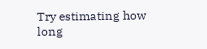Try estimating how long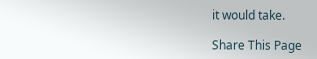it would take.

Share This Page